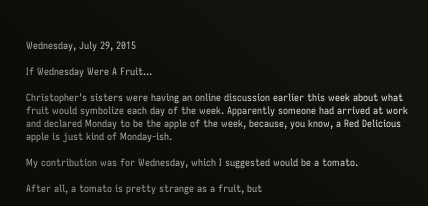Wednesday, July 29, 2015

If Wednesday Were A Fruit...

Christopher's sisters were having an online discussion earlier this week about what fruit would symbolize each day of the week. Apparently someone had arrived at work and declared Monday to be the apple of the week, because, you know, a Red Delicious apple is just kind of Monday-ish.

My contribution was for Wednesday, which I suggested would be a tomato.

After all, a tomato is pretty strange as a fruit, but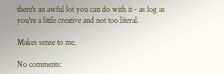there's an awful lot you can do with it - as log as you're a little creative and not too literal.

Makes sense to me.

No comments: